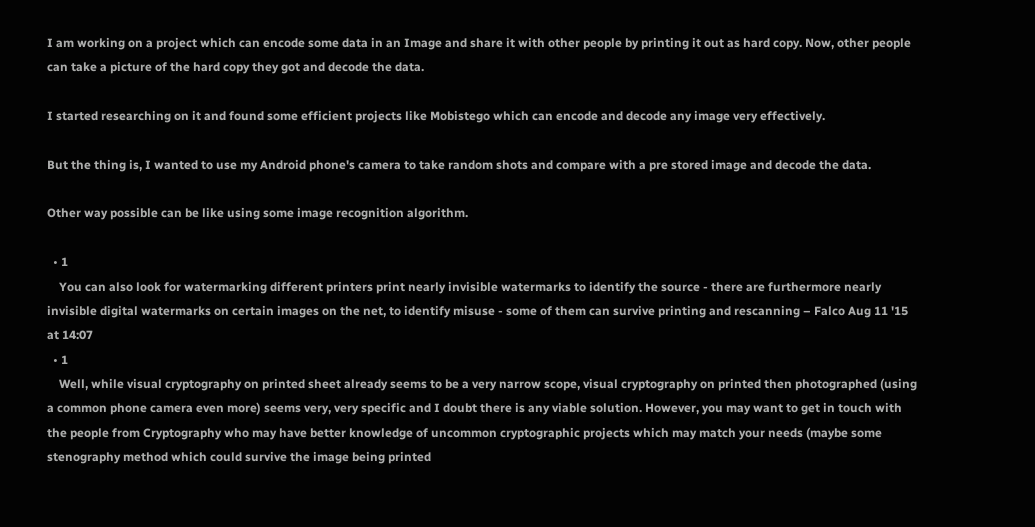I am working on a project which can encode some data in an Image and share it with other people by printing it out as hard copy. Now, other people can take a picture of the hard copy they got and decode the data.

I started researching on it and found some efficient projects like Mobistego which can encode and decode any image very effectively.

But the thing is, I wanted to use my Android phone's camera to take random shots and compare with a pre stored image and decode the data.

Other way possible can be like using some image recognition algorithm.

  • 1
    You can also look for watermarking different printers print nearly invisible watermarks to identify the source - there are furthermore nearly invisible digital watermarks on certain images on the net, to identify misuse - some of them can survive printing and rescanning – Falco Aug 11 '15 at 14:07
  • 1
    Well, while visual cryptography on printed sheet already seems to be a very narrow scope, visual cryptography on printed then photographed (using a common phone camera even more) seems very, very specific and I doubt there is any viable solution. However, you may want to get in touch with the people from Cryptography who may have better knowledge of uncommon cryptographic projects which may match your needs (maybe some stenography method which could survive the image being printed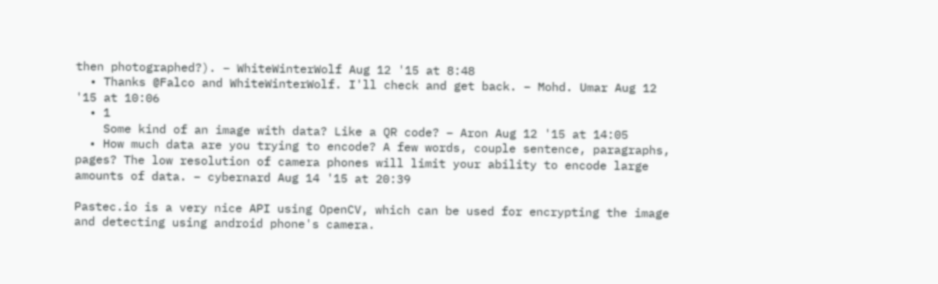then photographed?). – WhiteWinterWolf Aug 12 '15 at 8:48
  • Thanks @Falco and WhiteWinterWolf. I'll check and get back. – Mohd. Umar Aug 12 '15 at 10:06
  • 1
    Some kind of an image with data? Like a QR code? – Aron Aug 12 '15 at 14:05
  • How much data are you trying to encode? A few words, couple sentence, paragraphs, pages? The low resolution of camera phones will limit your ability to encode large amounts of data. – cybernard Aug 14 '15 at 20:39

Pastec.io is a very nice API using OpenCV, which can be used for encrypting the image and detecting using android phone's camera.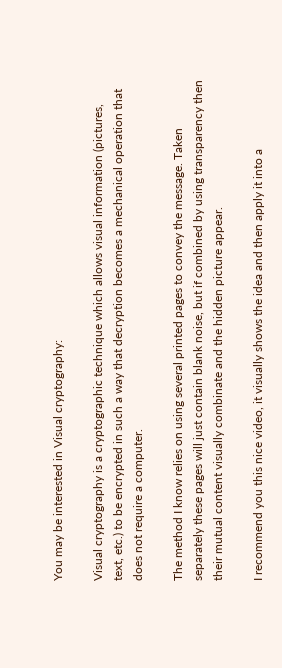You may be interested in Visual cryptography:

Visual cryptography is a cryptographic technique which allows visual information (pictures, text, etc.) to be encrypted in such a way that decryption becomes a mechanical operation that does not require a computer.

The method I know relies on using several printed pages to convey the message. Taken separately these pages will just contain blank noise, but if combined by using transparency then their mutual content visually combinate and the hidden picture appear.

I recommend you this nice video, it visually shows the idea and then apply it into a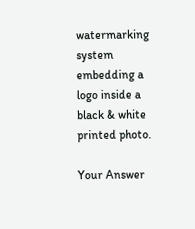watermarking system embedding a logo inside a black & white printed photo.

Your Answer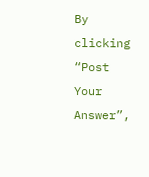By clicking “Post Your Answer”,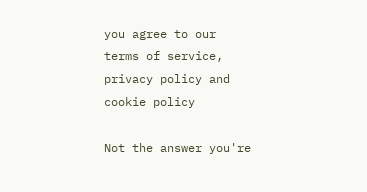you agree to our terms of service, privacy policy and cookie policy

Not the answer you're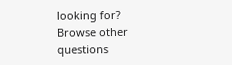looking for? Browse other questions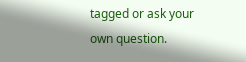tagged or ask your own question.